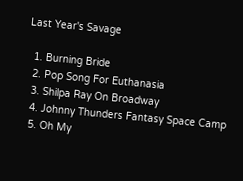Last Year's Savage

  1. Burning Bride
  2. Pop Song For Euthanasia
  3. Shilpa Ray On Broadway
  4. Johnny Thunders Fantasy Space Camp
  5. Oh My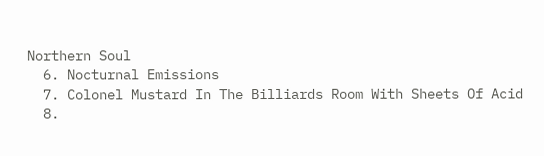Northern Soul
  6. Nocturnal Emissions
  7. Colonel Mustard In The Billiards Room With Sheets Of Acid
  8.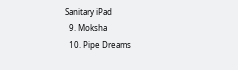Sanitary iPad
  9. Moksha
  10. Pipe Dreams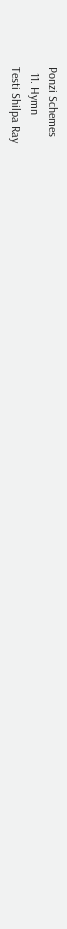Ponzi Schemes
  11. Hymn
Testi Shilpa Ray